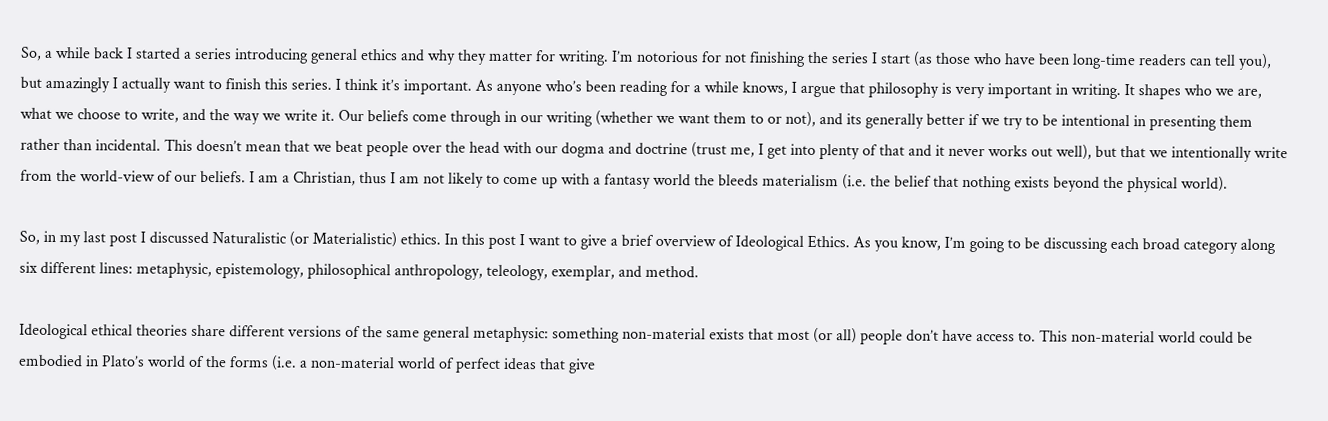So, a while back I started a series introducing general ethics and why they matter for writing. I’m notorious for not finishing the series I start (as those who have been long-time readers can tell you), but amazingly I actually want to finish this series. I think it’s important. As anyone who’s been reading for a while knows, I argue that philosophy is very important in writing. It shapes who we are, what we choose to write, and the way we write it. Our beliefs come through in our writing (whether we want them to or not), and its generally better if we try to be intentional in presenting them rather than incidental. This doesn’t mean that we beat people over the head with our dogma and doctrine (trust me, I get into plenty of that and it never works out well), but that we intentionally write from the world-view of our beliefs. I am a Christian, thus I am not likely to come up with a fantasy world the bleeds materialism (i.e. the belief that nothing exists beyond the physical world).

So, in my last post I discussed Naturalistic (or Materialistic) ethics. In this post I want to give a brief overview of Ideological Ethics. As you know, I’m going to be discussing each broad category along six different lines: metaphysic, epistemology, philosophical anthropology, teleology, exemplar, and method.

Ideological ethical theories share different versions of the same general metaphysic: something non-material exists that most (or all) people don’t have access to. This non-material world could be embodied in Plato’s world of the forms (i.e. a non-material world of perfect ideas that give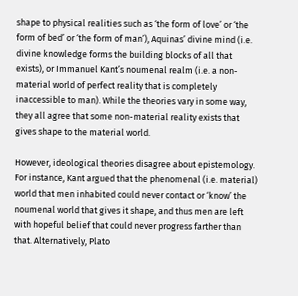shape to physical realities such as ‘the form of love’ or ‘the form of bed’ or ‘the form of man’), Aquinas’ divine mind (i.e. divine knowledge forms the building blocks of all that exists), or Immanuel Kant’s noumenal realm (i.e. a non-material world of perfect reality that is completely inaccessible to man). While the theories vary in some way, they all agree that some non-material reality exists that gives shape to the material world.

However, ideological theories disagree about epistemology. For instance, Kant argued that the phenomenal (i.e. material) world that men inhabited could never contact or ‘know’ the noumenal world that gives it shape, and thus men are left with hopeful belief that could never progress farther than that. Alternatively, Plato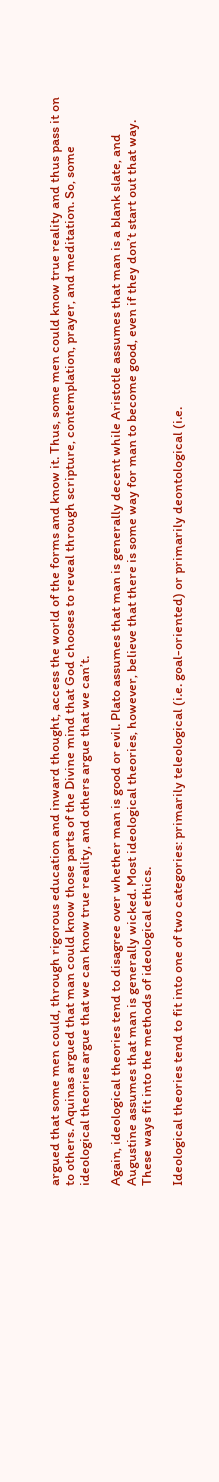argued that some men could, through rigorous education and inward thought, access the world of the forms and know it. Thus, some men could know true reality and thus pass it on to others. Aquinas argued that man could know those parts of the Divine mind that God chooses to reveal through scripture, contemplation, prayer, and meditation. So, some ideological theories argue that we can know true reality, and others argue that we can’t.

Again, ideological theories tend to disagree over whether man is good or evil. Plato assumes that man is generally decent while Aristotle assumes that man is a blank slate, and Augustine assumes that man is generally wicked. Most ideological theories, however, believe that there is some way for man to become good, even if they don’t start out that way. These ways fit into the methods of ideological ethics.

Ideological theories tend to fit into one of two categories: primarily teleological (i.e. goal-oriented) or primarily deontological (i.e.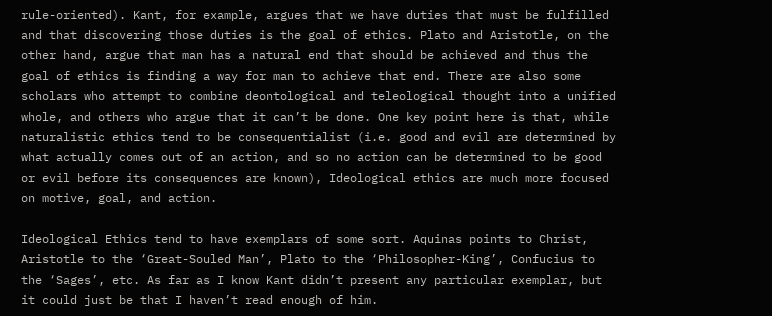rule-oriented). Kant, for example, argues that we have duties that must be fulfilled and that discovering those duties is the goal of ethics. Plato and Aristotle, on the other hand, argue that man has a natural end that should be achieved and thus the goal of ethics is finding a way for man to achieve that end. There are also some scholars who attempt to combine deontological and teleological thought into a unified whole, and others who argue that it can’t be done. One key point here is that, while naturalistic ethics tend to be consequentialist (i.e. good and evil are determined by what actually comes out of an action, and so no action can be determined to be good or evil before its consequences are known), Ideological ethics are much more focused on motive, goal, and action.

Ideological Ethics tend to have exemplars of some sort. Aquinas points to Christ, Aristotle to the ‘Great-Souled Man’, Plato to the ‘Philosopher-King’, Confucius to the ‘Sages’, etc. As far as I know Kant didn’t present any particular exemplar, but it could just be that I haven’t read enough of him.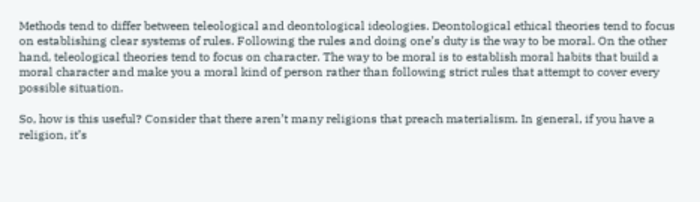Methods tend to differ between teleological and deontological ideologies. Deontological ethical theories tend to focus on establishing clear systems of rules. Following the rules and doing one’s duty is the way to be moral. On the other hand, teleological theories tend to focus on character. The way to be moral is to establish moral habits that build a moral character and make you a moral kind of person rather than following strict rules that attempt to cover every possible situation.

So, how is this useful? Consider that there aren’t many religions that preach materialism. In general, if you have a religion, it’s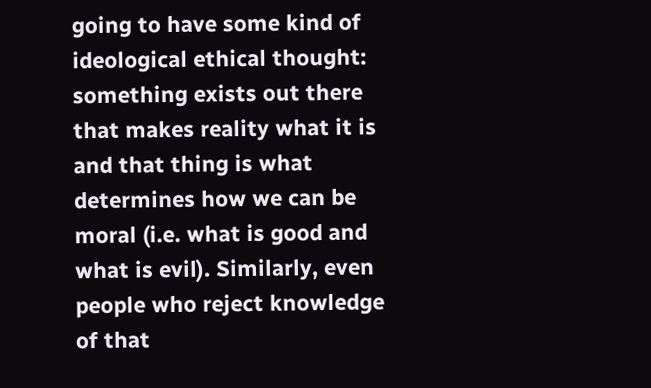going to have some kind of ideological ethical thought: something exists out there that makes reality what it is and that thing is what determines how we can be moral (i.e. what is good and what is evil). Similarly, even people who reject knowledge of that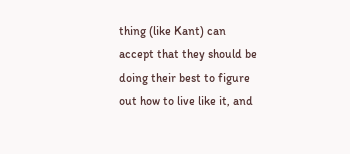thing (like Kant) can accept that they should be doing their best to figure out how to live like it, and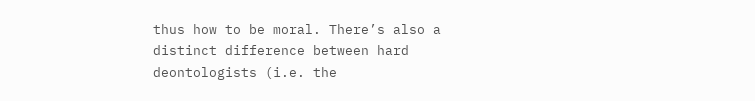thus how to be moral. There’s also a distinct difference between hard deontologists (i.e. the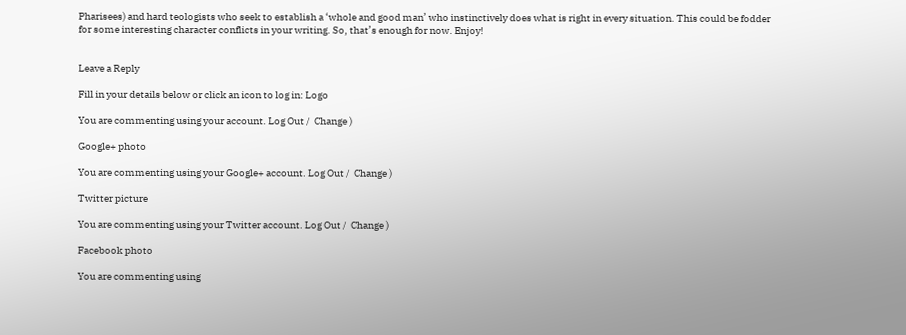Pharisees) and hard teologists who seek to establish a ‘whole and good man’ who instinctively does what is right in every situation. This could be fodder for some interesting character conflicts in your writing. So, that’s enough for now. Enjoy!


Leave a Reply

Fill in your details below or click an icon to log in: Logo

You are commenting using your account. Log Out /  Change )

Google+ photo

You are commenting using your Google+ account. Log Out /  Change )

Twitter picture

You are commenting using your Twitter account. Log Out /  Change )

Facebook photo

You are commenting using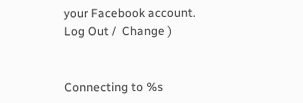your Facebook account. Log Out /  Change )


Connecting to %s